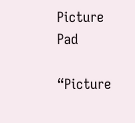Picture Pad

“Picture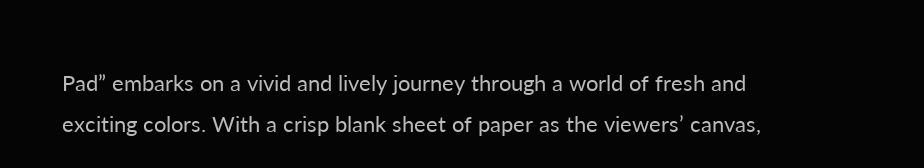Pad” embarks on a vivid and lively journey through a world of fresh and exciting colors. With a crisp blank sheet of paper as the viewers’ canvas,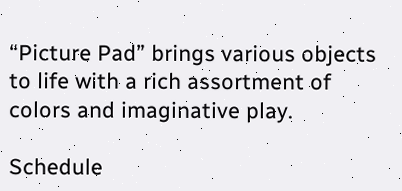“Picture Pad” brings various objects to life with a rich assortment of colors and imaginative play.

Schedule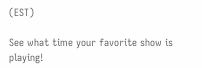(EST)

See what time your favorite show is playing!